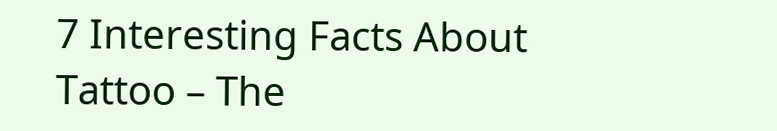7 Interesting Facts About Tattoo – The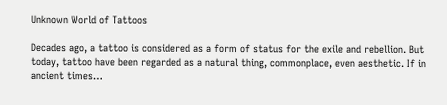Unknown World of Tattoos

Decades ago, a tattoo is considered as a form of status for the exile and rebellion. But today, tattoo have been regarded as a natural thing, commonplace, even aesthetic. If in ancient times…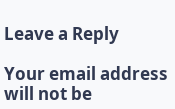Leave a Reply

Your email address will not be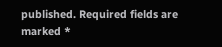published. Required fields are marked *